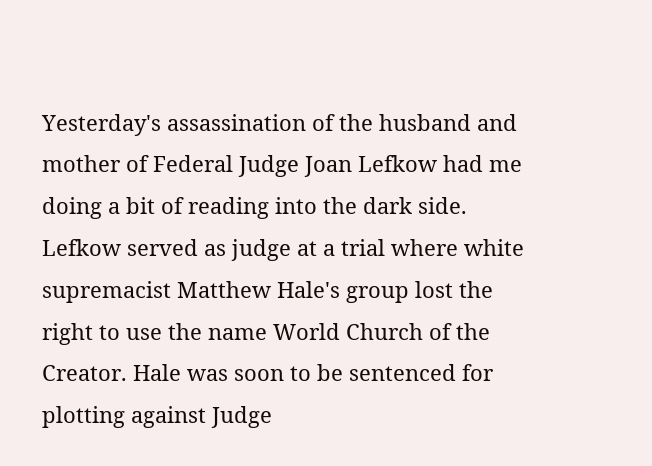Yesterday's assassination of the husband and mother of Federal Judge Joan Lefkow had me doing a bit of reading into the dark side. Lefkow served as judge at a trial where white supremacist Matthew Hale's group lost the right to use the name World Church of the Creator. Hale was soon to be sentenced for plotting against Judge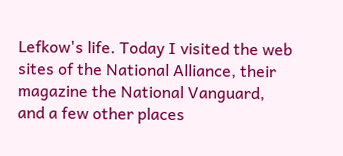Lefkow's life. Today I visited the web sites of the National Alliance, their magazine the National Vanguard, and a few other places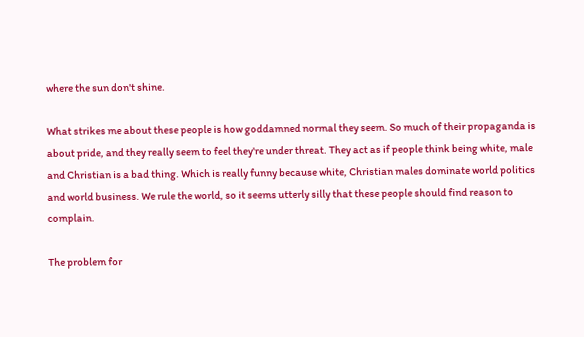where the sun don't shine.

What strikes me about these people is how goddamned normal they seem. So much of their propaganda is about pride, and they really seem to feel they're under threat. They act as if people think being white, male and Christian is a bad thing. Which is really funny because white, Christian males dominate world politics and world business. We rule the world, so it seems utterly silly that these people should find reason to complain.

The problem for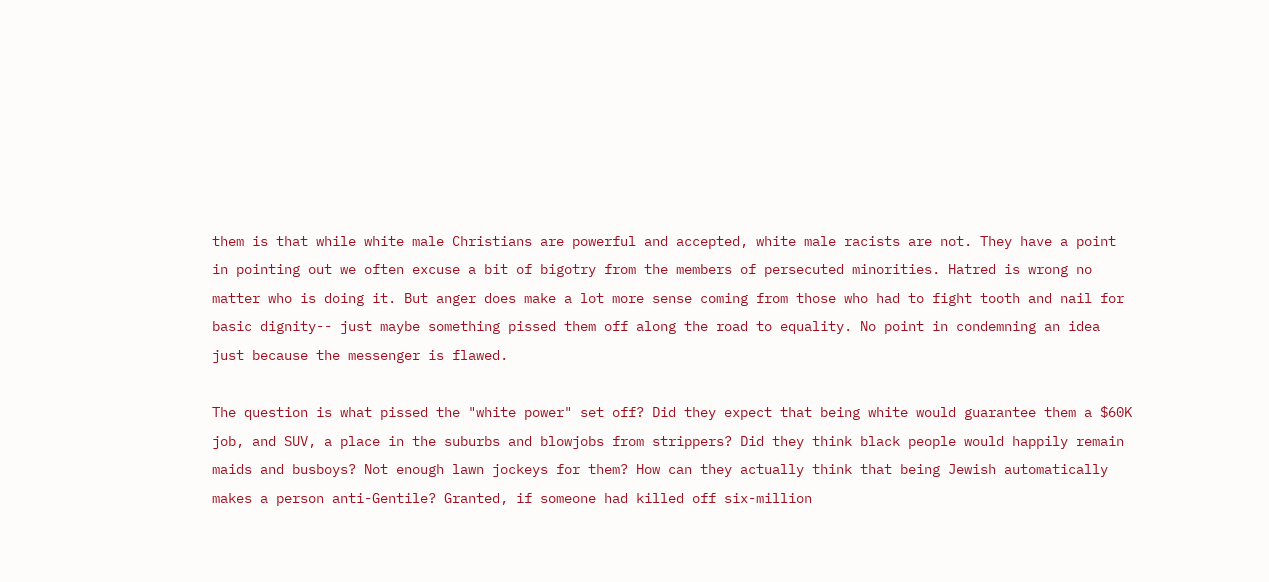them is that while white male Christians are powerful and accepted, white male racists are not. They have a point in pointing out we often excuse a bit of bigotry from the members of persecuted minorities. Hatred is wrong no matter who is doing it. But anger does make a lot more sense coming from those who had to fight tooth and nail for basic dignity-- just maybe something pissed them off along the road to equality. No point in condemning an idea just because the messenger is flawed.

The question is what pissed the "white power" set off? Did they expect that being white would guarantee them a $60K job, and SUV, a place in the suburbs and blowjobs from strippers? Did they think black people would happily remain maids and busboys? Not enough lawn jockeys for them? How can they actually think that being Jewish automatically makes a person anti-Gentile? Granted, if someone had killed off six-million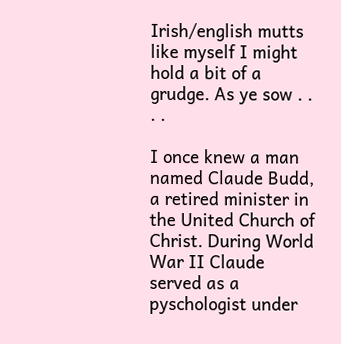Irish/english mutts like myself I might hold a bit of a grudge. As ye sow . . . .

I once knew a man named Claude Budd, a retired minister in the United Church of Christ. During World War II Claude served as a pyschologist under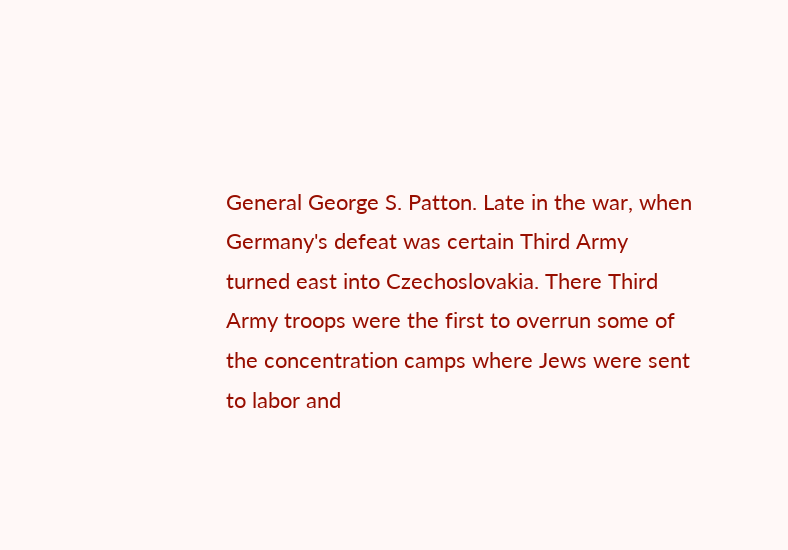General George S. Patton. Late in the war, when Germany's defeat was certain Third Army turned east into Czechoslovakia. There Third Army troops were the first to overrun some of the concentration camps where Jews were sent to labor and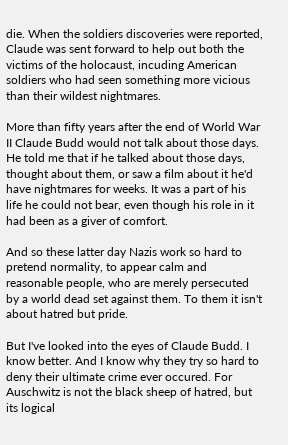die. When the soldiers discoveries were reported, Claude was sent forward to help out both the victims of the holocaust, incuding American soldiers who had seen something more vicious than their wildest nightmares.

More than fifty years after the end of World War II Claude Budd would not talk about those days. He told me that if he talked about those days, thought about them, or saw a film about it he'd have nightmares for weeks. It was a part of his life he could not bear, even though his role in it had been as a giver of comfort.

And so these latter day Nazis work so hard to pretend normality, to appear calm and reasonable people, who are merely persecuted by a world dead set against them. To them it isn't about hatred but pride.

But I've looked into the eyes of Claude Budd. I know better. And I know why they try so hard to deny their ultimate crime ever occured. For Auschwitz is not the black sheep of hatred, but its logical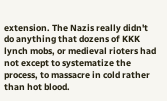extension. The Nazis really didn't do anything that dozens of KKK lynch mobs, or medieval rioters had not except to systematize the process, to massacre in cold rather than hot blood.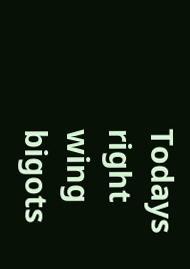Todays right wing bigots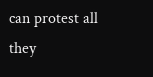can protest all they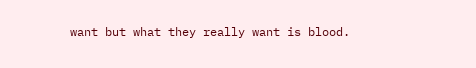want but what they really want is blood.